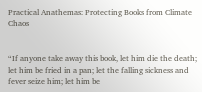Practical Anathemas: Protecting Books from Climate Chaos


“If anyone take away this book, let him die the death; let him be fried in a pan; let the falling sickness and fever seize him; let him be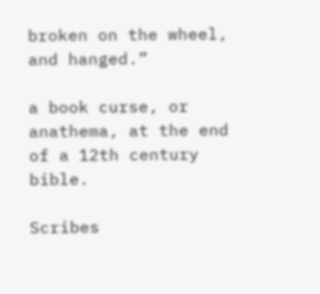broken on the wheel, and hanged.”

a book curse, or anathema, at the end of a 12th century bible.

Scribes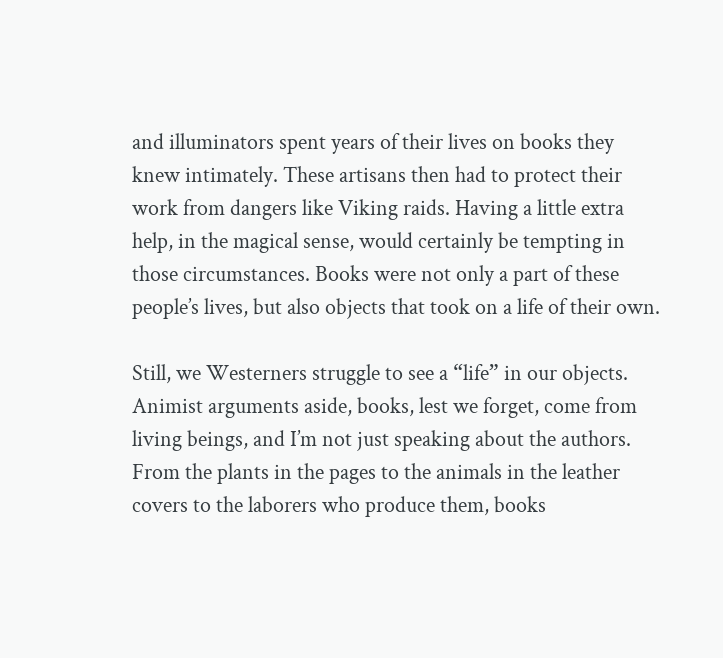and illuminators spent years of their lives on books they knew intimately. These artisans then had to protect their work from dangers like Viking raids. Having a little extra help, in the magical sense, would certainly be tempting in those circumstances. Books were not only a part of these people’s lives, but also objects that took on a life of their own.

Still, we Westerners struggle to see a “life” in our objects. Animist arguments aside, books, lest we forget, come from living beings, and I’m not just speaking about the authors. From the plants in the pages to the animals in the leather covers to the laborers who produce them, books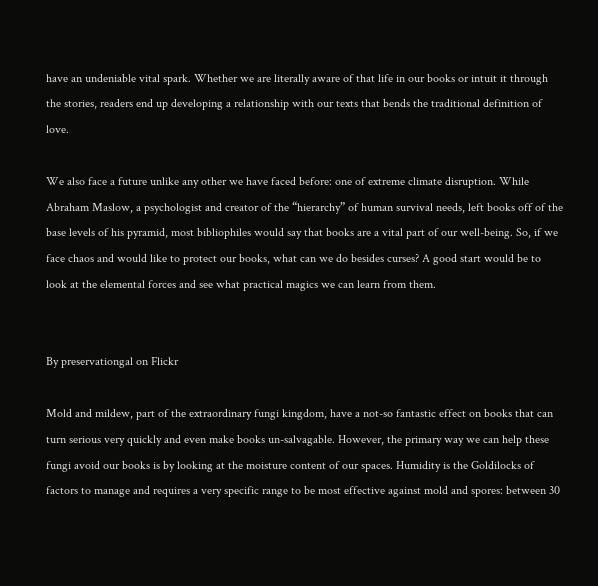have an undeniable vital spark. Whether we are literally aware of that life in our books or intuit it through the stories, readers end up developing a relationship with our texts that bends the traditional definition of love.

We also face a future unlike any other we have faced before: one of extreme climate disruption. While Abraham Maslow, a psychologist and creator of the “hierarchy” of human survival needs, left books off of the base levels of his pyramid, most bibliophiles would say that books are a vital part of our well-being. So, if we face chaos and would like to protect our books, what can we do besides curses? A good start would be to look at the elemental forces and see what practical magics we can learn from them.


By preservationgal on Flickr

Mold and mildew, part of the extraordinary fungi kingdom, have a not-so fantastic effect on books that can turn serious very quickly and even make books un-salvagable. However, the primary way we can help these fungi avoid our books is by looking at the moisture content of our spaces. Humidity is the Goldilocks of factors to manage and requires a very specific range to be most effective against mold and spores: between 30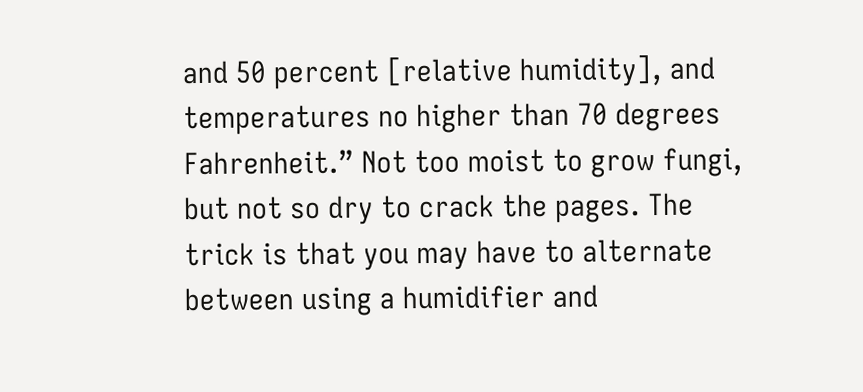and 50 percent [relative humidity], and temperatures no higher than 70 degrees Fahrenheit.” Not too moist to grow fungi, but not so dry to crack the pages. The trick is that you may have to alternate between using a humidifier and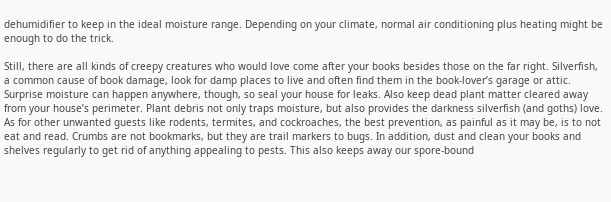dehumidifier to keep in the ideal moisture range. Depending on your climate, normal air conditioning plus heating might be enough to do the trick.

Still, there are all kinds of creepy creatures who would love come after your books besides those on the far right. Silverfish, a common cause of book damage, look for damp places to live and often find them in the book-lover’s garage or attic. Surprise moisture can happen anywhere, though, so seal your house for leaks. Also keep dead plant matter cleared away from your house’s perimeter. Plant debris not only traps moisture, but also provides the darkness silverfish (and goths) love. As for other unwanted guests like rodents, termites, and cockroaches, the best prevention, as painful as it may be, is to not eat and read. Crumbs are not bookmarks, but they are trail markers to bugs. In addition, dust and clean your books and shelves regularly to get rid of anything appealing to pests. This also keeps away our spore-bound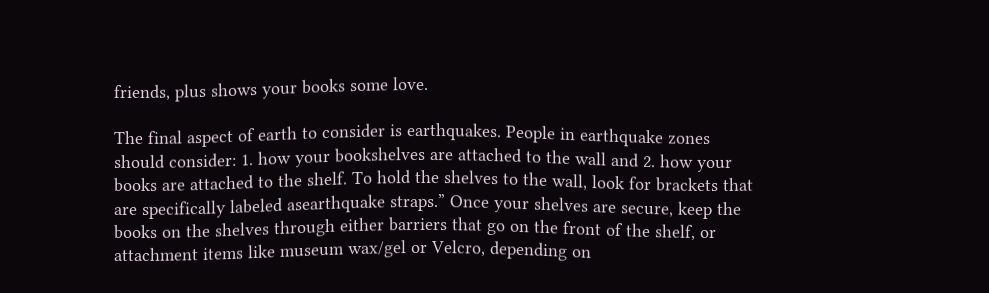friends, plus shows your books some love.

The final aspect of earth to consider is earthquakes. People in earthquake zones should consider: 1. how your bookshelves are attached to the wall and 2. how your books are attached to the shelf. To hold the shelves to the wall, look for brackets that are specifically labeled asearthquake straps.” Once your shelves are secure, keep the books on the shelves through either barriers that go on the front of the shelf, or attachment items like museum wax/gel or Velcro, depending on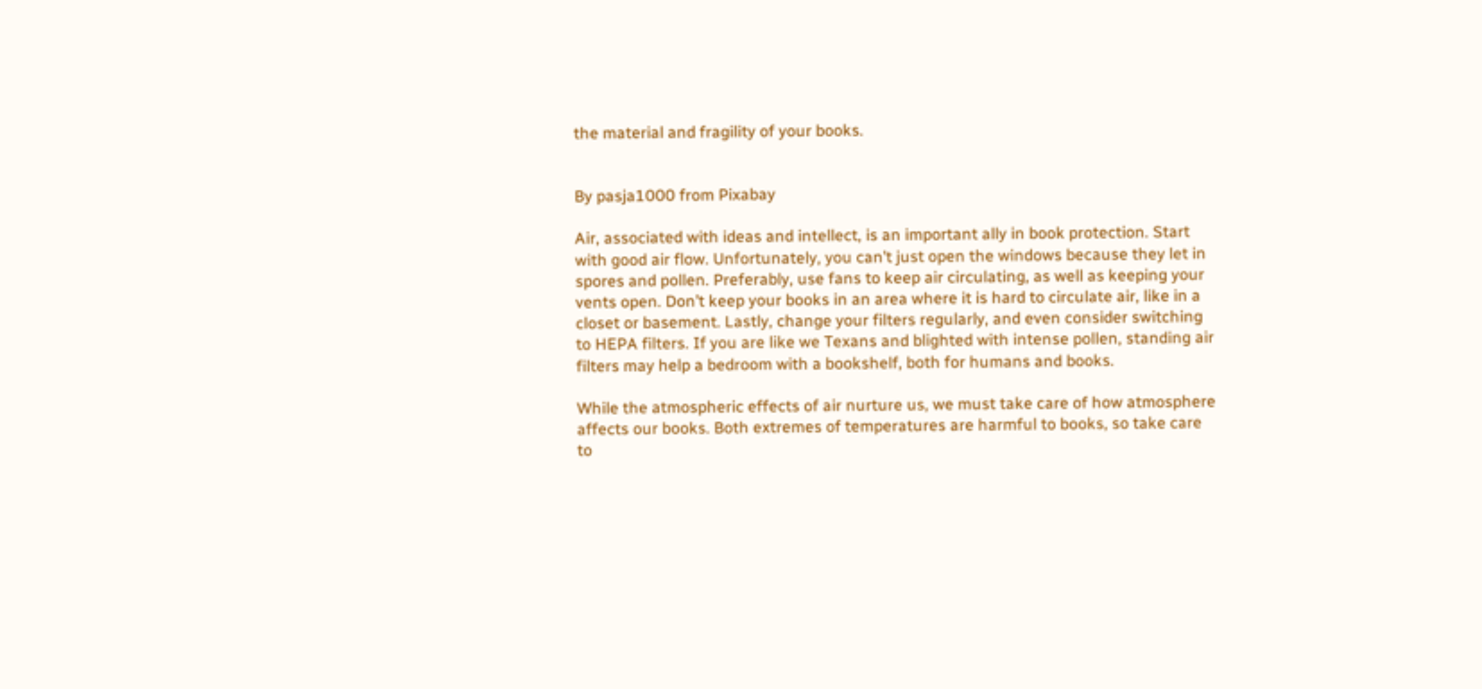the material and fragility of your books.


By pasja1000 from Pixabay

Air, associated with ideas and intellect, is an important ally in book protection. Start with good air flow. Unfortunately, you can’t just open the windows because they let in spores and pollen. Preferably, use fans to keep air circulating, as well as keeping your vents open. Don’t keep your books in an area where it is hard to circulate air, like in a closet or basement. Lastly, change your filters regularly, and even consider switching to HEPA filters. If you are like we Texans and blighted with intense pollen, standing air filters may help a bedroom with a bookshelf, both for humans and books.

While the atmospheric effects of air nurture us, we must take care of how atmosphere affects our books. Both extremes of temperatures are harmful to books, so take care to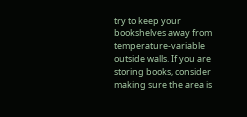try to keep your bookshelves away from temperature-variable outside walls. If you are storing books, consider making sure the area is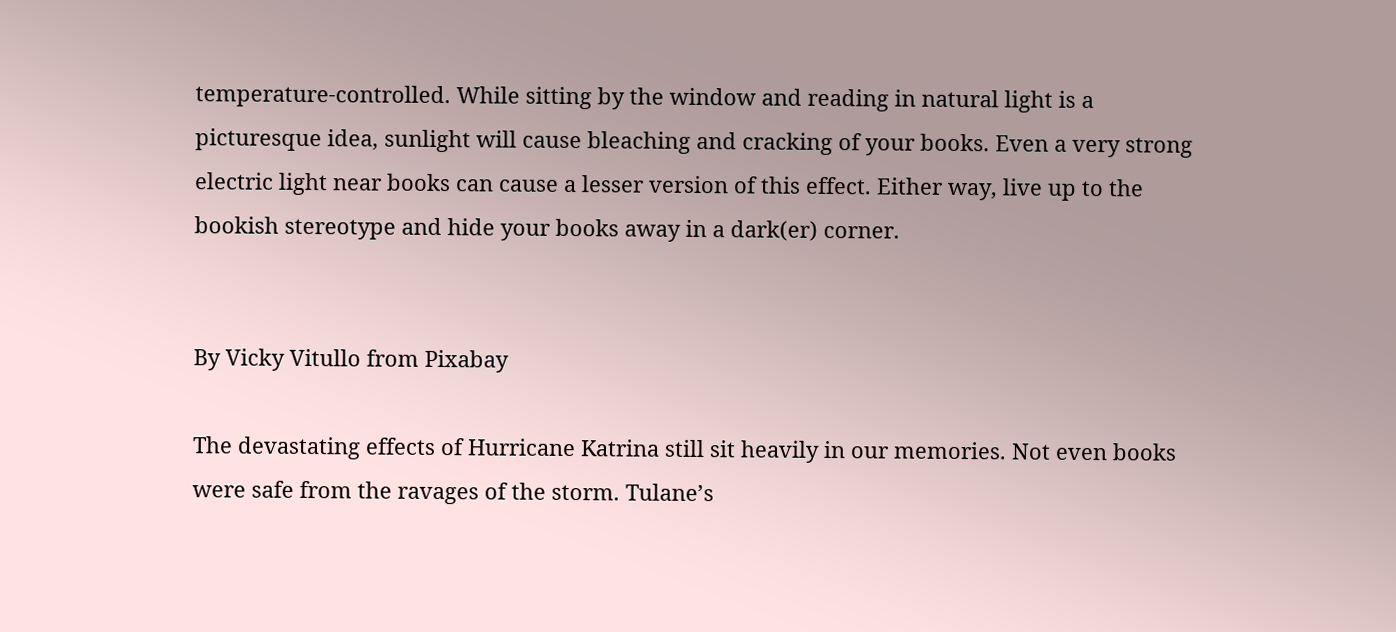temperature-controlled. While sitting by the window and reading in natural light is a picturesque idea, sunlight will cause bleaching and cracking of your books. Even a very strong electric light near books can cause a lesser version of this effect. Either way, live up to the bookish stereotype and hide your books away in a dark(er) corner.


By Vicky Vitullo from Pixabay

The devastating effects of Hurricane Katrina still sit heavily in our memories. Not even books were safe from the ravages of the storm. Tulane’s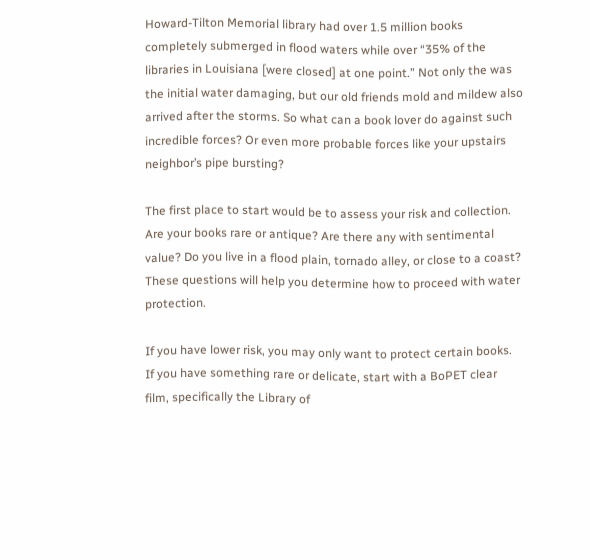Howard-Tilton Memorial library had over 1.5 million books completely submerged in flood waters while over “35% of the libraries in Louisiana [were closed] at one point.” Not only the was the initial water damaging, but our old friends mold and mildew also arrived after the storms. So what can a book lover do against such incredible forces? Or even more probable forces like your upstairs neighbor’s pipe bursting?

The first place to start would be to assess your risk and collection. Are your books rare or antique? Are there any with sentimental value? Do you live in a flood plain, tornado alley, or close to a coast? These questions will help you determine how to proceed with water protection.

If you have lower risk, you may only want to protect certain books. If you have something rare or delicate, start with a BoPET clear film, specifically the Library of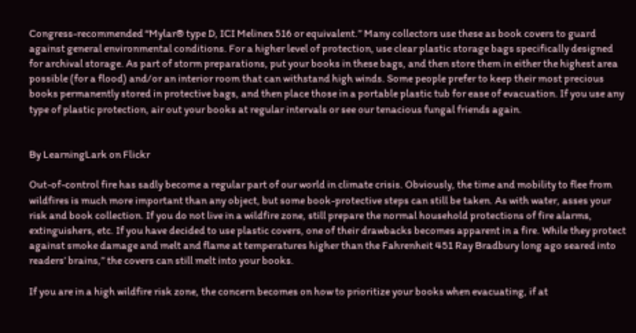Congress-recommended “Mylar® type D, ICI Melinex 516 or equivalent.” Many collectors use these as book covers to guard against general environmental conditions. For a higher level of protection, use clear plastic storage bags specifically designed for archival storage. As part of storm preparations, put your books in these bags, and then store them in either the highest area possible (for a flood) and/or an interior room that can withstand high winds. Some people prefer to keep their most precious books permanently stored in protective bags, and then place those in a portable plastic tub for ease of evacuation. If you use any type of plastic protection, air out your books at regular intervals or see our tenacious fungal friends again.


By LearningLark on Flickr

Out-of-control fire has sadly become a regular part of our world in climate crisis. Obviously, the time and mobility to flee from wildfires is much more important than any object, but some book-protective steps can still be taken. As with water, asses your risk and book collection. If you do not live in a wildfire zone, still prepare the normal household protections of fire alarms, extinguishers, etc. If you have decided to use plastic covers, one of their drawbacks becomes apparent in a fire. While they protect against smoke damage and melt and flame at temperatures higher than the Fahrenheit 451 Ray Bradbury long ago seared into readers’ brains,” the covers can still melt into your books.

If you are in a high wildfire risk zone, the concern becomes on how to prioritize your books when evacuating, if at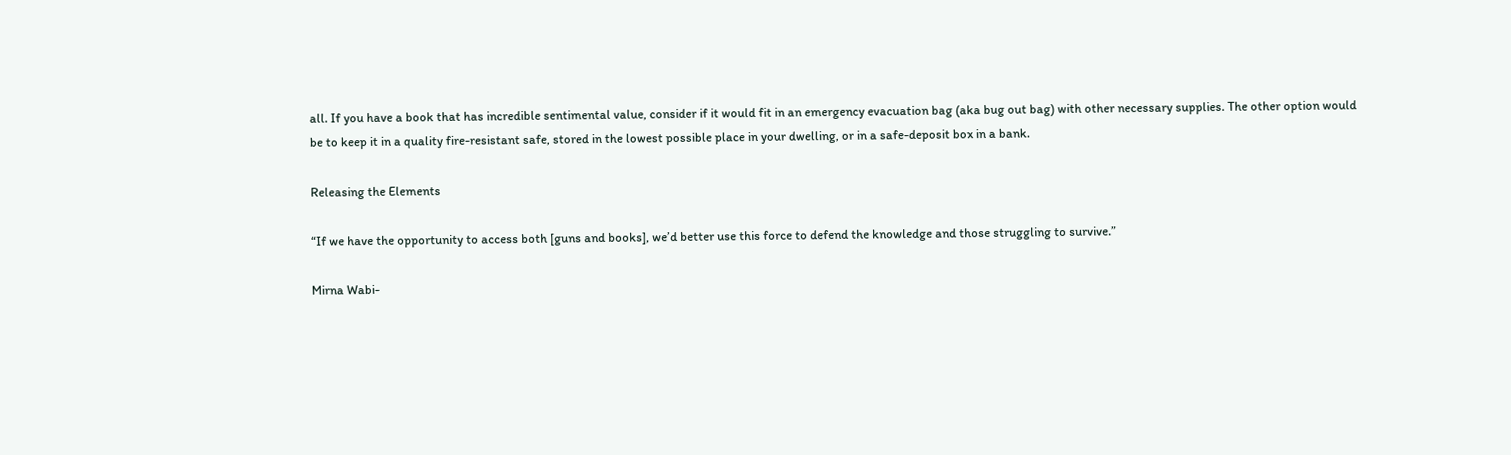all. If you have a book that has incredible sentimental value, consider if it would fit in an emergency evacuation bag (aka bug out bag) with other necessary supplies. The other option would be to keep it in a quality fire-resistant safe, stored in the lowest possible place in your dwelling, or in a safe-deposit box in a bank.

Releasing the Elements

“If we have the opportunity to access both [guns and books], we’d better use this force to defend the knowledge and those struggling to survive.”

Mirna Wabi-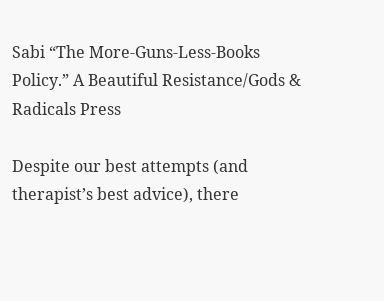Sabi “The More-Guns-Less-Books Policy.” A Beautiful Resistance/Gods & Radicals Press

Despite our best attempts (and therapist’s best advice), there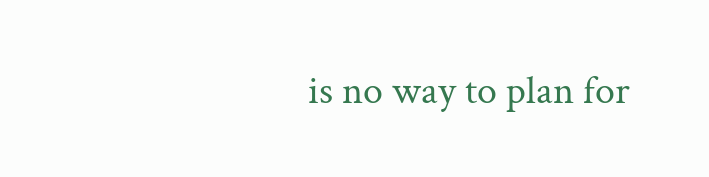is no way to plan for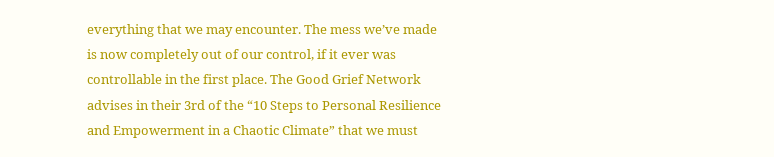everything that we may encounter. The mess we’ve made is now completely out of our control, if it ever was controllable in the first place. The Good Grief Network advises in their 3rd of the “10 Steps to Personal Resilience and Empowerment in a Chaotic Climate” that we must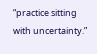“practice sitting with uncertainty.”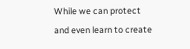While we can protect and even learn to create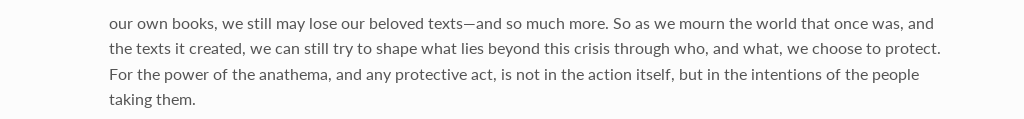our own books, we still may lose our beloved texts—and so much more. So as we mourn the world that once was, and the texts it created, we can still try to shape what lies beyond this crisis through who, and what, we choose to protect. For the power of the anathema, and any protective act, is not in the action itself, but in the intentions of the people taking them.